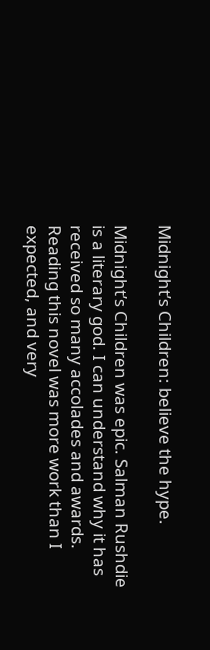Midnight’s Children: believe the hype.

Midnight’s Children was epic. Salman Rushdie is a literary god. I can understand why it has received so many accolades and awards. Reading this novel was more work than I expected, and very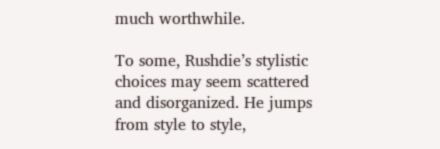much worthwhile.

To some, Rushdie’s stylistic choices may seem scattered and disorganized. He jumps from style to style,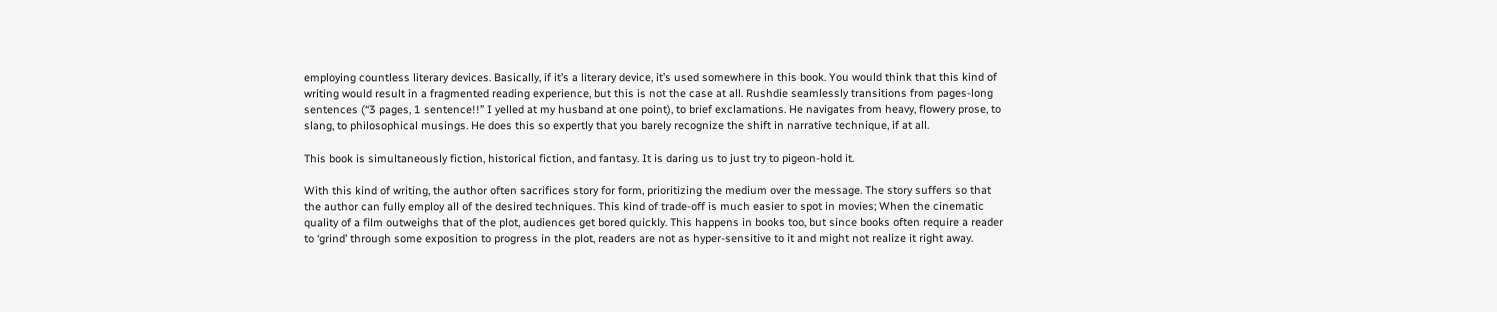employing countless literary devices. Basically, if it’s a literary device, it’s used somewhere in this book. You would think that this kind of writing would result in a fragmented reading experience, but this is not the case at all. Rushdie seamlessly transitions from pages-long sentences (“3 pages, 1 sentence!!” I yelled at my husband at one point), to brief exclamations. He navigates from heavy, flowery prose, to slang, to philosophical musings. He does this so expertly that you barely recognize the shift in narrative technique, if at all.

This book is simultaneously fiction, historical fiction, and fantasy. It is daring us to just try to pigeon-hold it.

With this kind of writing, the author often sacrifices story for form, prioritizing the medium over the message. The story suffers so that the author can fully employ all of the desired techniques. This kind of trade-off is much easier to spot in movies; When the cinematic quality of a film outweighs that of the plot, audiences get bored quickly. This happens in books too, but since books often require a reader to ‘grind’ through some exposition to progress in the plot, readers are not as hyper-sensitive to it and might not realize it right away.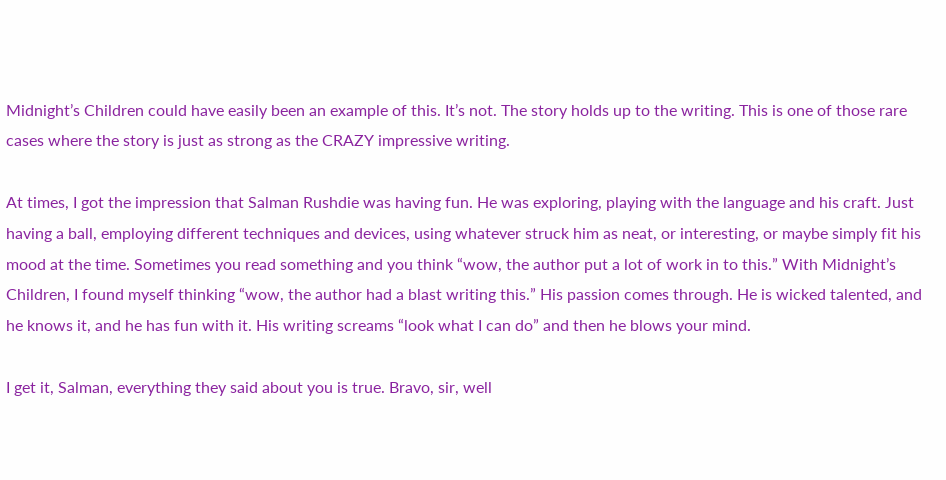Midnight’s Children could have easily been an example of this. It’s not. The story holds up to the writing. This is one of those rare cases where the story is just as strong as the CRAZY impressive writing.

At times, I got the impression that Salman Rushdie was having fun. He was exploring, playing with the language and his craft. Just having a ball, employing different techniques and devices, using whatever struck him as neat, or interesting, or maybe simply fit his mood at the time. Sometimes you read something and you think “wow, the author put a lot of work in to this.” With Midnight’s Children, I found myself thinking “wow, the author had a blast writing this.” His passion comes through. He is wicked talented, and he knows it, and he has fun with it. His writing screams “look what I can do” and then he blows your mind.

I get it, Salman, everything they said about you is true. Bravo, sir, well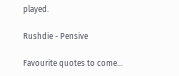played.

Rushdie - Pensive

Favourite quotes to come…